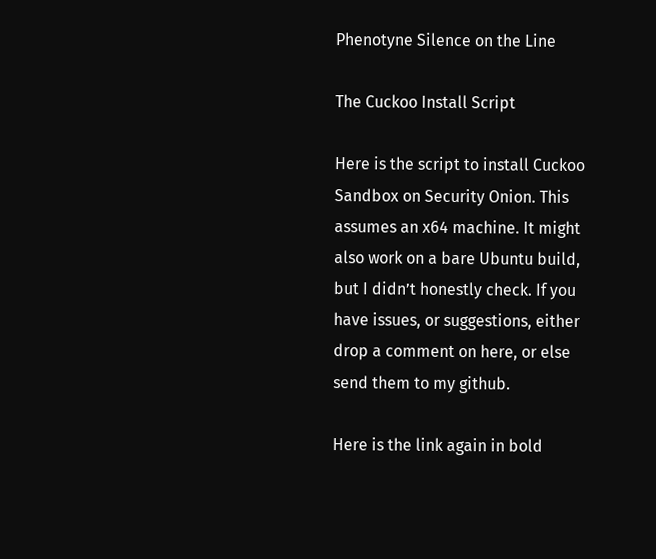Phenotyne Silence on the Line

The Cuckoo Install Script

Here is the script to install Cuckoo Sandbox on Security Onion. This assumes an x64 machine. It might also work on a bare Ubuntu build, but I didn’t honestly check. If you have issues, or suggestions, either drop a comment on here, or else send them to my github.

Here is the link again in bold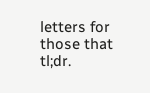letters for those that tl;dr.